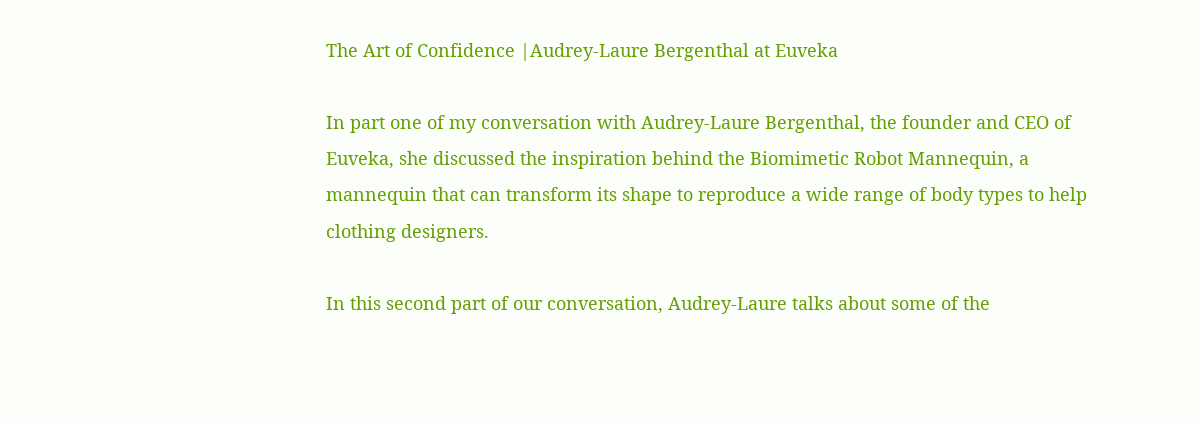The Art of Confidence |Audrey-Laure Bergenthal at Euveka

In part one of my conversation with Audrey-Laure Bergenthal, the founder and CEO of Euveka, she discussed the inspiration behind the Biomimetic Robot Mannequin, a mannequin that can transform its shape to reproduce a wide range of body types to help clothing designers.

In this second part of our conversation, Audrey-Laure talks about some of the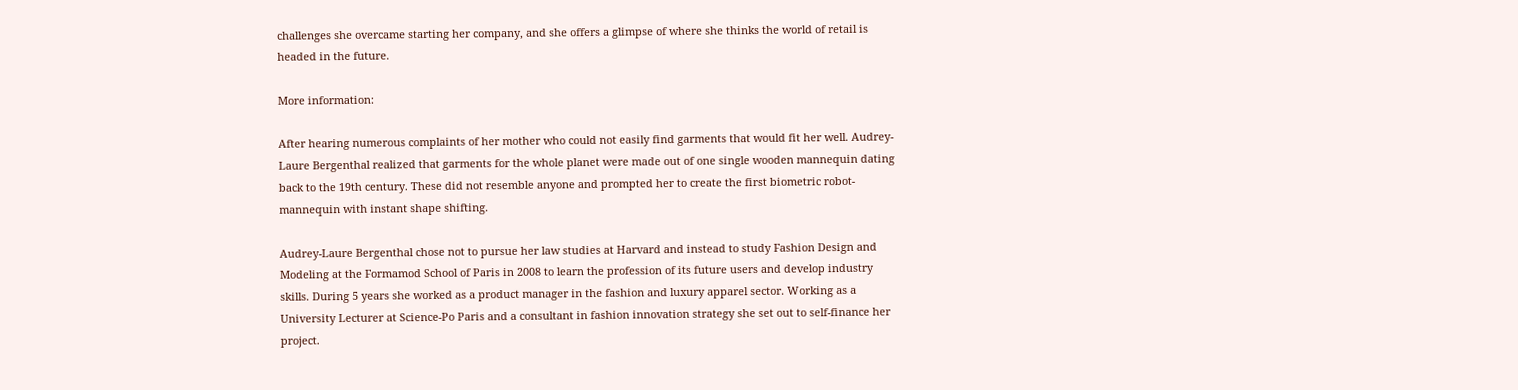challenges she overcame starting her company, and she offers a glimpse of where she thinks the world of retail is headed in the future.

More information:

After hearing numerous complaints of her mother who could not easily find garments that would fit her well. Audrey-Laure Bergenthal realized that garments for the whole planet were made out of one single wooden mannequin dating back to the 19th century. These did not resemble anyone and prompted her to create the first biometric robot-mannequin with instant shape shifting.

Audrey-Laure Bergenthal chose not to pursue her law studies at Harvard and instead to study Fashion Design and Modeling at the Formamod School of Paris in 2008 to learn the profession of its future users and develop industry skills. During 5 years she worked as a product manager in the fashion and luxury apparel sector. Working as a University Lecturer at Science-Po Paris and a consultant in fashion innovation strategy she set out to self-finance her project.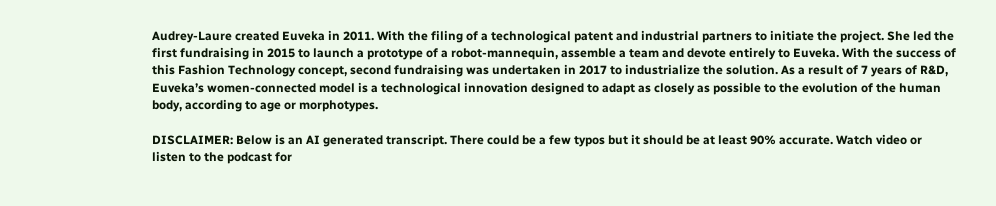Audrey-Laure created Euveka in 2011. With the filing of a technological patent and industrial partners to initiate the project. She led the first fundraising in 2015 to launch a prototype of a robot-mannequin, assemble a team and devote entirely to Euveka. With the success of this Fashion Technology concept, second fundraising was undertaken in 2017 to industrialize the solution. As a result of 7 years of R&D, Euveka’s women-connected model is a technological innovation designed to adapt as closely as possible to the evolution of the human body, according to age or morphotypes.

DISCLAIMER: Below is an AI generated transcript. There could be a few typos but it should be at least 90% accurate. Watch video or listen to the podcast for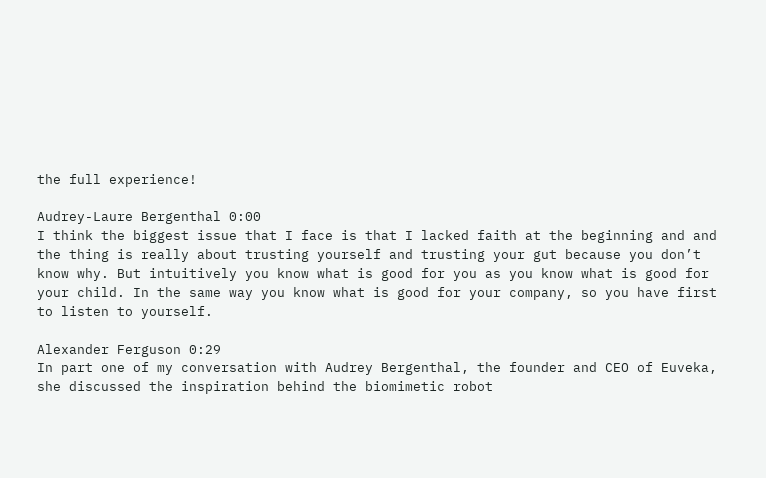the full experience!

Audrey-Laure Bergenthal 0:00
I think the biggest issue that I face is that I lacked faith at the beginning and and the thing is really about trusting yourself and trusting your gut because you don’t know why. But intuitively you know what is good for you as you know what is good for your child. In the same way you know what is good for your company, so you have first to listen to yourself.

Alexander Ferguson 0:29
In part one of my conversation with Audrey Bergenthal, the founder and CEO of Euveka, she discussed the inspiration behind the biomimetic robot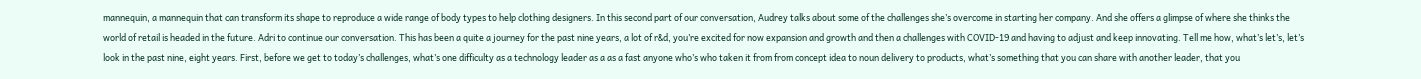mannequin, a mannequin that can transform its shape to reproduce a wide range of body types to help clothing designers. In this second part of our conversation, Audrey talks about some of the challenges she’s overcome in starting her company. And she offers a glimpse of where she thinks the world of retail is headed in the future. Adri to continue our conversation. This has been a quite a journey for the past nine years, a lot of r&d, you’re excited for now expansion and growth and then a challenges with COVID-19 and having to adjust and keep innovating. Tell me how, what’s let’s, let’s look in the past nine, eight years. First, before we get to today’s challenges, what’s one difficulty as a technology leader as a as a fast anyone who’s who taken it from from concept idea to noun delivery to products, what’s something that you can share with another leader, that you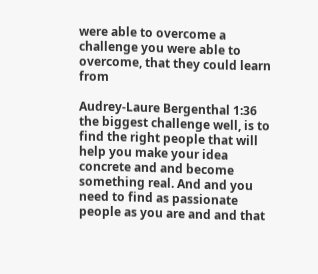were able to overcome a challenge you were able to overcome, that they could learn from

Audrey-Laure Bergenthal 1:36
the biggest challenge well, is to find the right people that will help you make your idea concrete and and become something real. And and you need to find as passionate people as you are and and that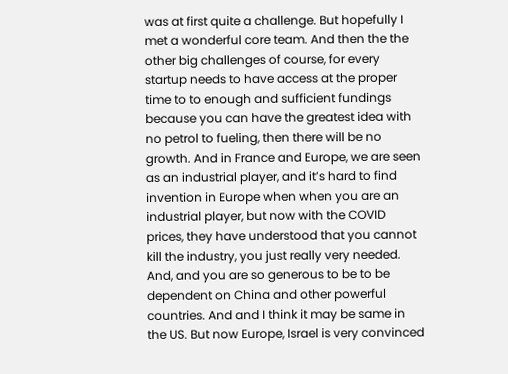was at first quite a challenge. But hopefully I met a wonderful core team. And then the the other big challenges of course, for every startup needs to have access at the proper time to to enough and sufficient fundings because you can have the greatest idea with no petrol to fueling, then there will be no growth. And in France and Europe, we are seen as an industrial player, and it’s hard to find invention in Europe when when you are an industrial player, but now with the COVID prices, they have understood that you cannot kill the industry, you just really very needed. And, and you are so generous to be to be dependent on China and other powerful countries. And and I think it may be same in the US. But now Europe, Israel is very convinced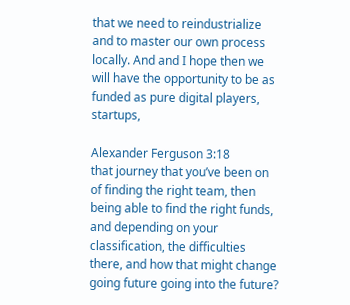that we need to reindustrialize and to master our own process locally. And and I hope then we will have the opportunity to be as funded as pure digital players, startups,

Alexander Ferguson 3:18
that journey that you’ve been on of finding the right team, then being able to find the right funds, and depending on your classification, the difficulties there, and how that might change going future going into the future?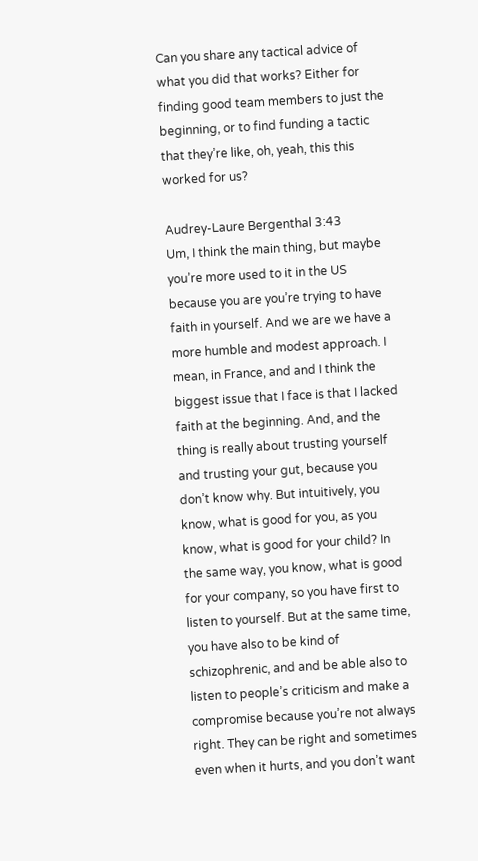Can you share any tactical advice of what you did that works? Either for finding good team members to just the beginning, or to find funding a tactic that they’re like, oh, yeah, this this worked for us?

Audrey-Laure Bergenthal 3:43
Um, I think the main thing, but maybe you’re more used to it in the US because you are you’re trying to have faith in yourself. And we are we have a more humble and modest approach. I mean, in France, and and I think the biggest issue that I face is that I lacked faith at the beginning. And, and the thing is really about trusting yourself and trusting your gut, because you don’t know why. But intuitively, you know, what is good for you, as you know, what is good for your child? In the same way, you know, what is good for your company, so you have first to listen to yourself. But at the same time, you have also to be kind of schizophrenic, and and be able also to listen to people’s criticism and make a compromise because you’re not always right. They can be right and sometimes even when it hurts, and you don’t want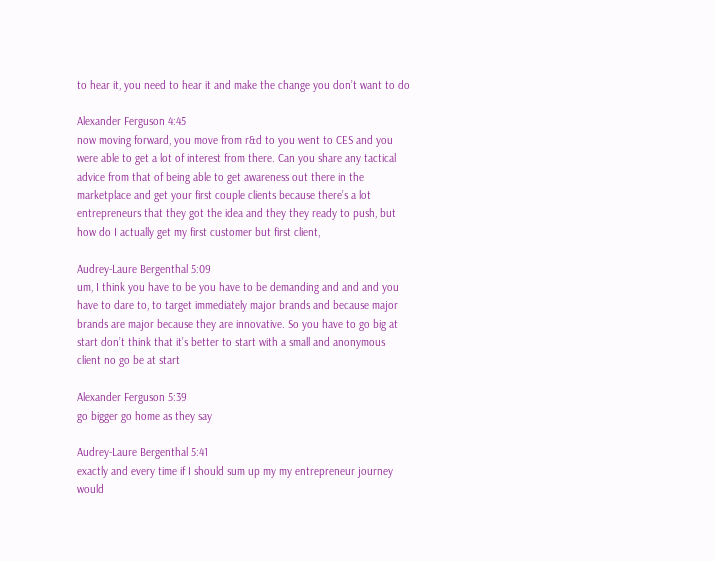to hear it, you need to hear it and make the change you don’t want to do

Alexander Ferguson 4:45
now moving forward, you move from r&d to you went to CES and you were able to get a lot of interest from there. Can you share any tactical advice from that of being able to get awareness out there in the marketplace and get your first couple clients because there’s a lot entrepreneurs that they got the idea and they they ready to push, but how do I actually get my first customer but first client,

Audrey-Laure Bergenthal 5:09
um, I think you have to be you have to be demanding and and and you have to dare to, to target immediately major brands and because major brands are major because they are innovative. So you have to go big at start don’t think that it’s better to start with a small and anonymous client no go be at start

Alexander Ferguson 5:39
go bigger go home as they say

Audrey-Laure Bergenthal 5:41
exactly and every time if I should sum up my my entrepreneur journey would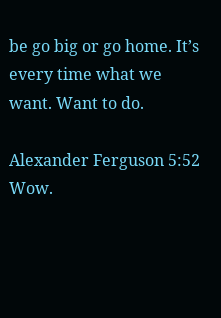be go big or go home. It’s every time what we want. Want to do.

Alexander Ferguson 5:52
Wow.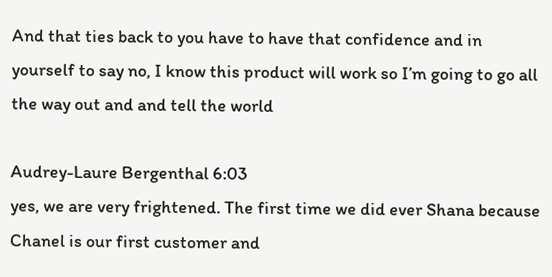And that ties back to you have to have that confidence and in yourself to say no, I know this product will work so I’m going to go all the way out and and tell the world

Audrey-Laure Bergenthal 6:03
yes, we are very frightened. The first time we did ever Shana because Chanel is our first customer and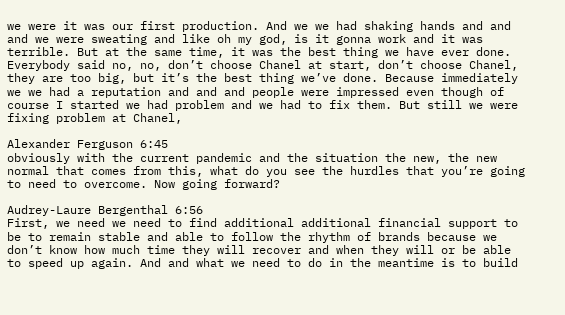we were it was our first production. And we we had shaking hands and and and we were sweating and like oh my god, is it gonna work and it was terrible. But at the same time, it was the best thing we have ever done. Everybody said no, no, don’t choose Chanel at start, don’t choose Chanel, they are too big, but it’s the best thing we’ve done. Because immediately we we had a reputation and and and people were impressed even though of course I started we had problem and we had to fix them. But still we were fixing problem at Chanel,

Alexander Ferguson 6:45
obviously with the current pandemic and the situation the new, the new normal that comes from this, what do you see the hurdles that you’re going to need to overcome. Now going forward?

Audrey-Laure Bergenthal 6:56
First, we need we need to find additional additional financial support to be to remain stable and able to follow the rhythm of brands because we don’t know how much time they will recover and when they will or be able to speed up again. And and what we need to do in the meantime is to build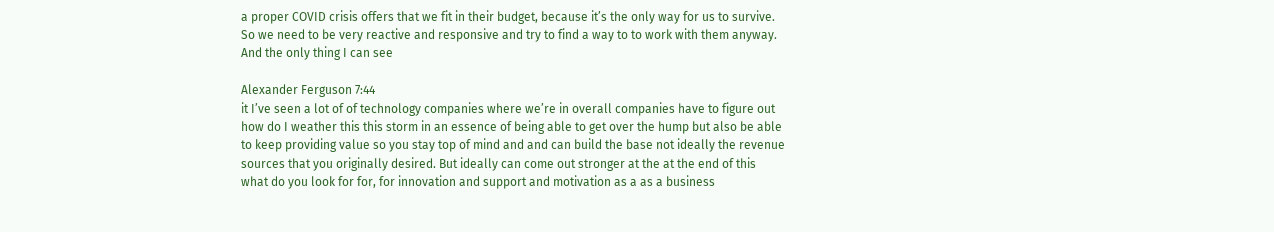a proper COVID crisis offers that we fit in their budget, because it’s the only way for us to survive. So we need to be very reactive and responsive and try to find a way to to work with them anyway. And the only thing I can see

Alexander Ferguson 7:44
it I’ve seen a lot of of technology companies where we’re in overall companies have to figure out how do I weather this this storm in an essence of being able to get over the hump but also be able to keep providing value so you stay top of mind and and can build the base not ideally the revenue sources that you originally desired. But ideally can come out stronger at the at the end of this what do you look for for, for innovation and support and motivation as a as a business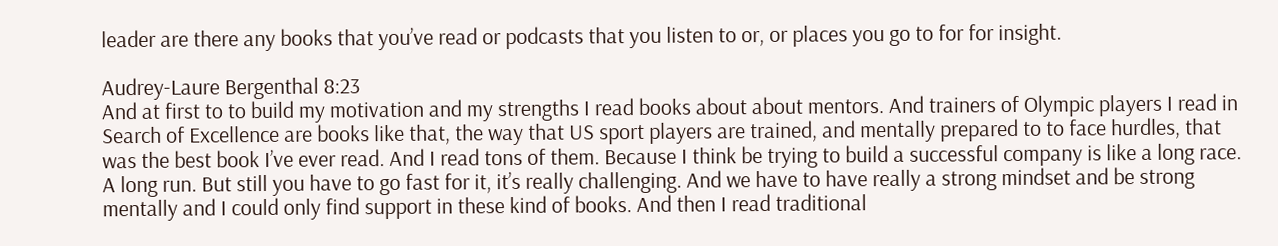leader are there any books that you’ve read or podcasts that you listen to or, or places you go to for for insight.

Audrey-Laure Bergenthal 8:23
And at first to to build my motivation and my strengths I read books about about mentors. And trainers of Olympic players I read in Search of Excellence are books like that, the way that US sport players are trained, and mentally prepared to to face hurdles, that was the best book I’ve ever read. And I read tons of them. Because I think be trying to build a successful company is like a long race. A long run. But still you have to go fast for it, it’s really challenging. And we have to have really a strong mindset and be strong mentally and I could only find support in these kind of books. And then I read traditional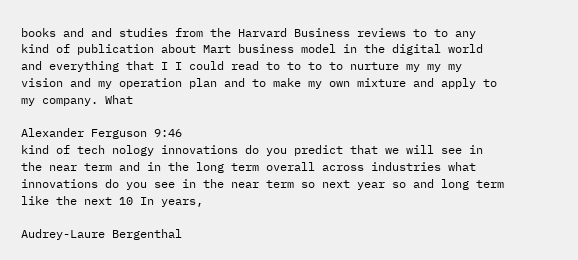books and and studies from the Harvard Business reviews to to any kind of publication about Mart business model in the digital world and everything that I I could read to to to to nurture my my my vision and my operation plan and to make my own mixture and apply to my company. What

Alexander Ferguson 9:46
kind of tech nology innovations do you predict that we will see in the near term and in the long term overall across industries what innovations do you see in the near term so next year so and long term like the next 10 In years,

Audrey-Laure Bergenthal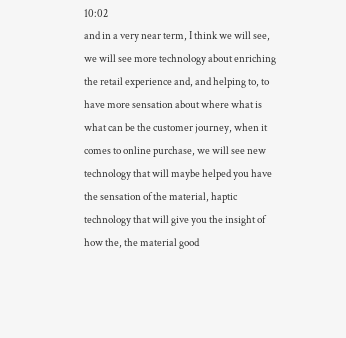10:02
and in a very near term, I think we will see, we will see more technology about enriching the retail experience and, and helping to, to have more sensation about where what is what can be the customer journey, when it comes to online purchase, we will see new technology that will maybe helped you have the sensation of the material, haptic technology that will give you the insight of how the, the material good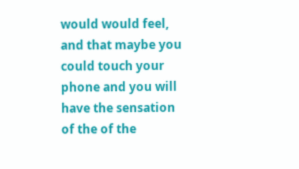would would feel, and that maybe you could touch your phone and you will have the sensation of the of the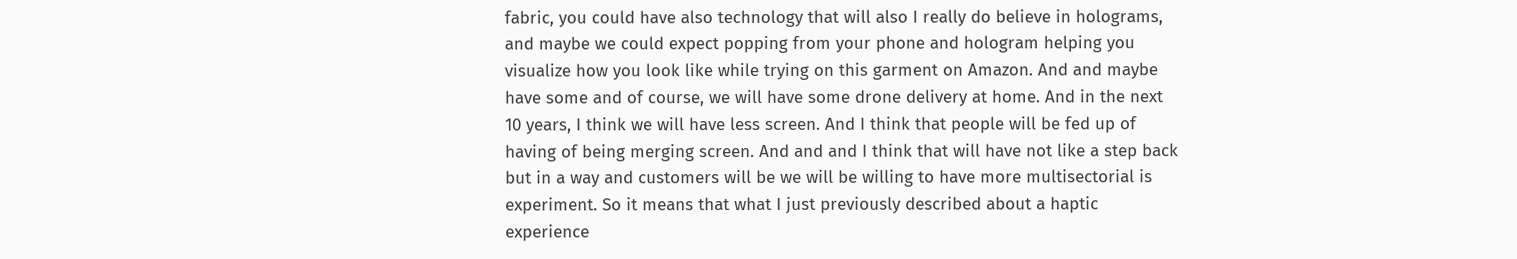fabric, you could have also technology that will also I really do believe in holograms, and maybe we could expect popping from your phone and hologram helping you visualize how you look like while trying on this garment on Amazon. And and maybe have some and of course, we will have some drone delivery at home. And in the next 10 years, I think we will have less screen. And I think that people will be fed up of having of being merging screen. And and and I think that will have not like a step back but in a way and customers will be we will be willing to have more multisectorial is experiment. So it means that what I just previously described about a haptic experience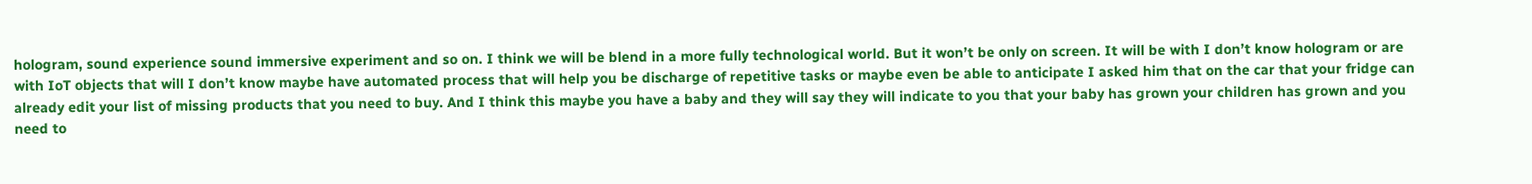hologram, sound experience sound immersive experiment and so on. I think we will be blend in a more fully technological world. But it won’t be only on screen. It will be with I don’t know hologram or are with IoT objects that will I don’t know maybe have automated process that will help you be discharge of repetitive tasks or maybe even be able to anticipate I asked him that on the car that your fridge can already edit your list of missing products that you need to buy. And I think this maybe you have a baby and they will say they will indicate to you that your baby has grown your children has grown and you need to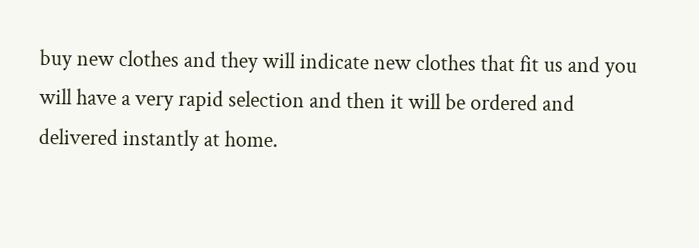buy new clothes and they will indicate new clothes that fit us and you will have a very rapid selection and then it will be ordered and delivered instantly at home.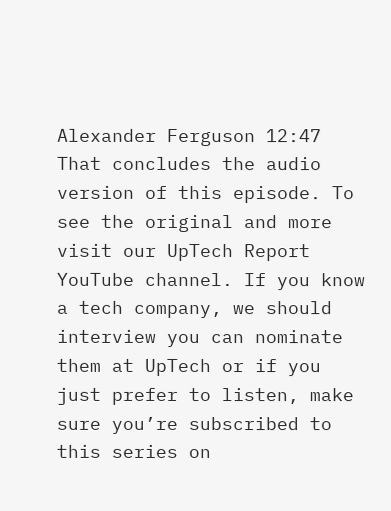Alexander Ferguson 12:47
That concludes the audio version of this episode. To see the original and more visit our UpTech Report YouTube channel. If you know a tech company, we should interview you can nominate them at UpTech or if you just prefer to listen, make sure you’re subscribed to this series on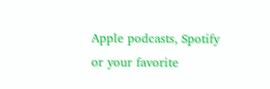Apple podcasts, Spotify or your favorite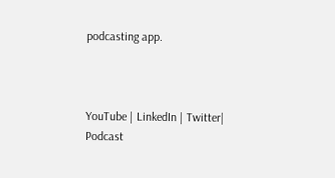podcasting app.



YouTube | LinkedIn | Twitter| Podcast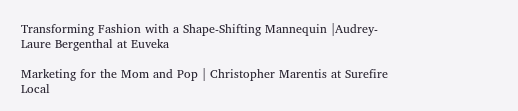Transforming Fashion with a Shape-Shifting Mannequin |Audrey-Laure Bergenthal at Euveka

Marketing for the Mom and Pop | Christopher Marentis at Surefire Local